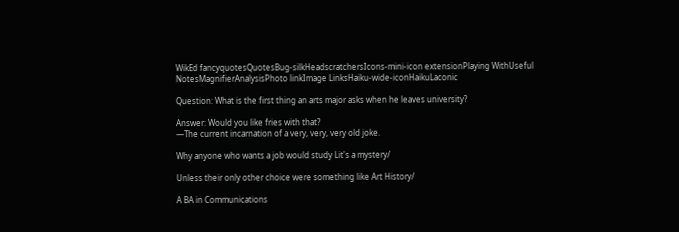WikEd fancyquotesQuotesBug-silkHeadscratchersIcons-mini-icon extensionPlaying WithUseful NotesMagnifierAnalysisPhoto linkImage LinksHaiku-wide-iconHaikuLaconic

Question: What is the first thing an arts major asks when he leaves university?

Answer: Would you like fries with that?
—The current incarnation of a very, very, very old joke.

Why anyone who wants a job would study Lit's a mystery/

Unless their only other choice were something like Art History/

A BA in Communications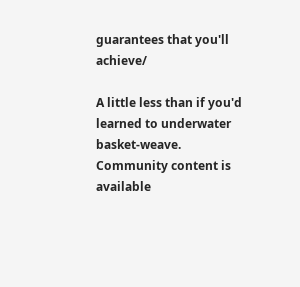guarantees that you'll achieve/

A little less than if you'd learned to underwater basket-weave.
Community content is available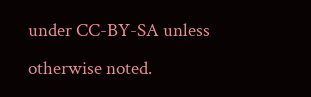under CC-BY-SA unless otherwise noted.